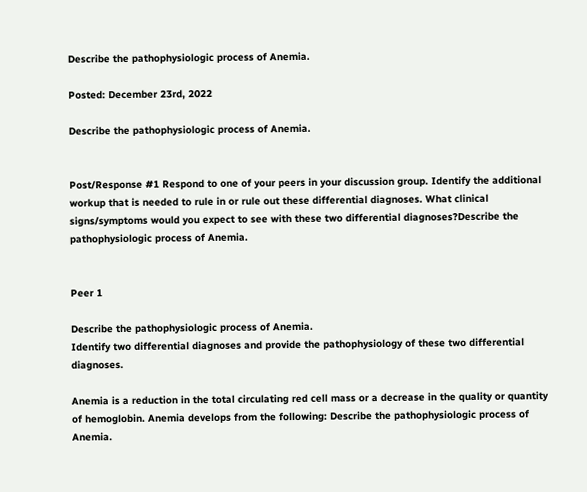Describe the pathophysiologic process of Anemia.

Posted: December 23rd, 2022

Describe the pathophysiologic process of Anemia.


Post/Response #1 Respond to one of your peers in your discussion group. Identify the additional workup that is needed to rule in or rule out these differential diagnoses. What clinical signs/symptoms would you expect to see with these two differential diagnoses?Describe the pathophysiologic process of Anemia.


Peer 1

Describe the pathophysiologic process of Anemia.
Identify two differential diagnoses and provide the pathophysiology of these two differential diagnoses.

Anemia is a reduction in the total circulating red cell mass or a decrease in the quality or quantity of hemoglobin. Anemia develops from the following: Describe the pathophysiologic process of Anemia.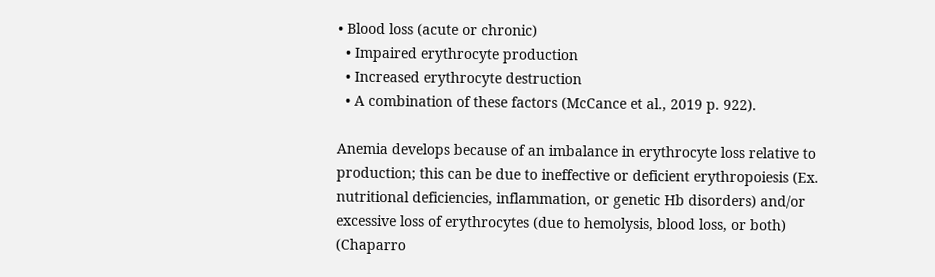• Blood loss (acute or chronic)
  • Impaired erythrocyte production
  • Increased erythrocyte destruction
  • A combination of these factors (McCance et al., 2019 p. 922).

Anemia develops because of an imbalance in erythrocyte loss relative to production; this can be due to ineffective or deficient erythropoiesis (Ex. nutritional deficiencies, inflammation, or genetic Hb disorders) and/or excessive loss of erythrocytes (due to hemolysis, blood loss, or both) (Chaparro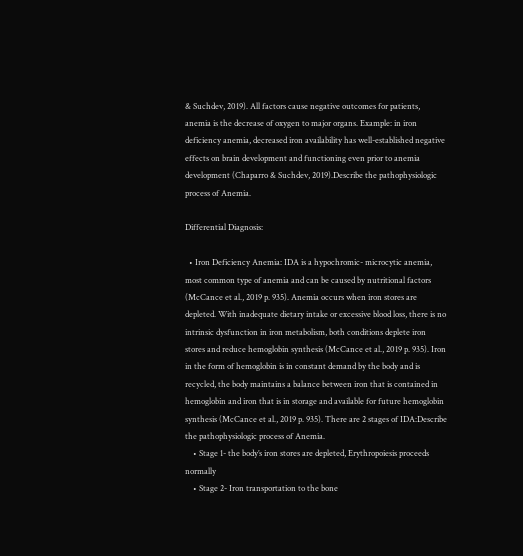& Suchdev, 2019). All factors cause negative outcomes for patients, anemia is the decrease of oxygen to major organs. Example: in iron deficiency anemia, decreased iron availability has well-established negative effects on brain development and functioning even prior to anemia development (Chaparro & Suchdev, 2019).Describe the pathophysiologic process of Anemia.

Differential Diagnosis:

  • Iron Deficiency Anemia: IDA is a hypochromic- microcytic anemia, most common type of anemia and can be caused by nutritional factors (McCance et al., 2019 p. 935). Anemia occurs when iron stores are depleted. With inadequate dietary intake or excessive blood loss, there is no intrinsic dysfunction in iron metabolism, both conditions deplete iron stores and reduce hemoglobin synthesis (McCance et al., 2019 p. 935). Iron in the form of hemoglobin is in constant demand by the body and is recycled, the body maintains a balance between iron that is contained in hemoglobin and iron that is in storage and available for future hemoglobin synthesis (McCance et al., 2019 p. 935). There are 2 stages of IDA:Describe the pathophysiologic process of Anemia.
    • Stage 1- the body’s iron stores are depleted, Erythropoiesis proceeds normally
    • Stage 2- Iron transportation to the bone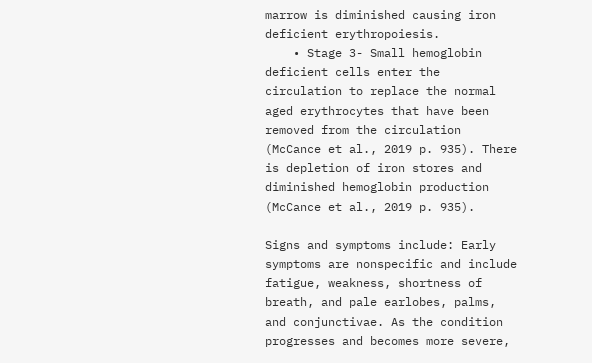marrow is diminished causing iron deficient erythropoiesis.
    • Stage 3- Small hemoglobin deficient cells enter the circulation to replace the normal aged erythrocytes that have been removed from the circulation (McCance et al., 2019 p. 935). There is depletion of iron stores and diminished hemoglobin production (McCance et al., 2019 p. 935).

Signs and symptoms include: Early symptoms are nonspecific and include fatigue, weakness, shortness of breath, and pale earlobes, palms, and conjunctivae. As the condition progresses and becomes more severe,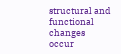structural and functional changes occur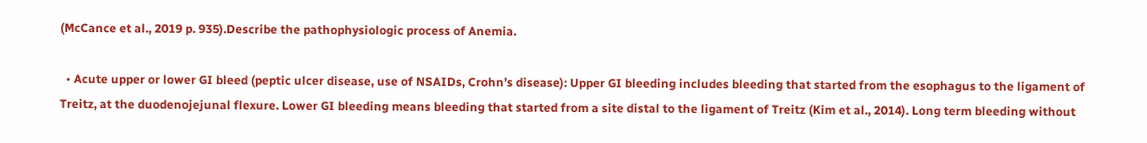(McCance et al., 2019 p. 935).Describe the pathophysiologic process of Anemia.

  • Acute upper or lower GI bleed (peptic ulcer disease, use of NSAIDs, Crohn’s disease): Upper GI bleeding includes bleeding that started from the esophagus to the ligament of Treitz, at the duodenojejunal flexure. Lower GI bleeding means bleeding that started from a site distal to the ligament of Treitz (Kim et al., 2014). Long term bleeding without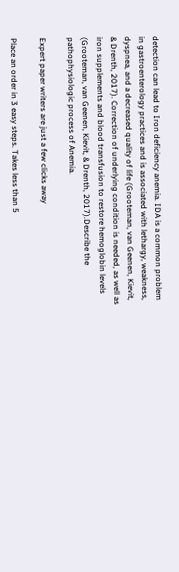detection can lead to Iron deficiency anemia. IDA is a common problem in gastroenterology practices and is associated with lethargy, weakness, dyspnea, and a decreased quality of life (Grooteman, van Geenen, Kievit, & Drenth, 2017). Correction of underlying condition is needed, as well as iron supplements and blood transfusion to restore hemoglobin levels (Grooteman, van Geenen, Kievit, & Drenth, 2017).Describe the pathophysiologic process of Anemia.

Expert paper writers are just a few clicks away

Place an order in 3 easy steps. Takes less than 5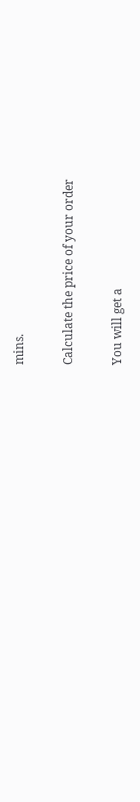mins.

Calculate the price of your order

You will get a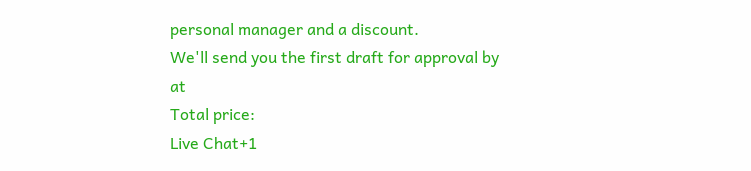personal manager and a discount.
We'll send you the first draft for approval by at
Total price:
Live Chat+1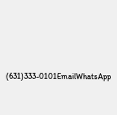(631)333-0101EmailWhatsApp